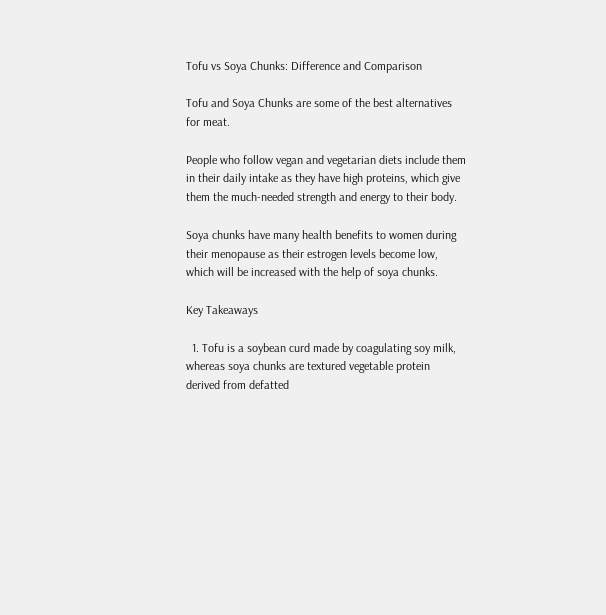Tofu vs Soya Chunks: Difference and Comparison

Tofu and Soya Chunks are some of the best alternatives for meat.

People who follow vegan and vegetarian diets include them in their daily intake as they have high proteins, which give them the much-needed strength and energy to their body.

Soya chunks have many health benefits to women during their menopause as their estrogen levels become low, which will be increased with the help of soya chunks.

Key Takeaways

  1. Tofu is a soybean curd made by coagulating soy milk, whereas soya chunks are textured vegetable protein derived from defatted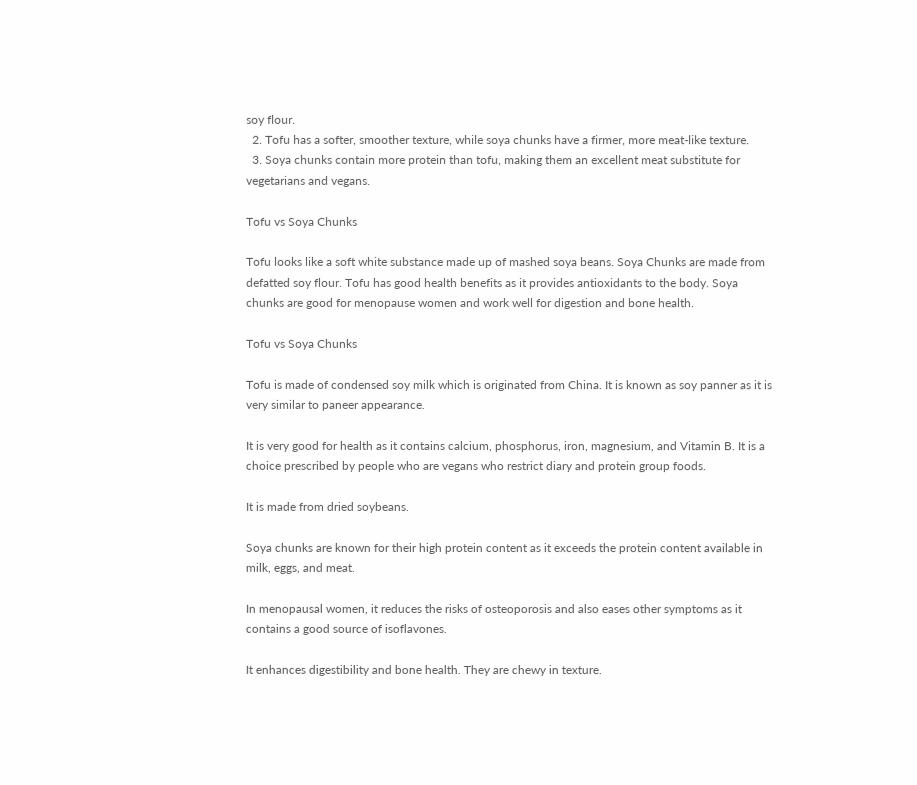soy flour.
  2. Tofu has a softer, smoother texture, while soya chunks have a firmer, more meat-like texture.
  3. Soya chunks contain more protein than tofu, making them an excellent meat substitute for vegetarians and vegans.

Tofu vs Soya Chunks

Tofu looks like a soft white substance made up of mashed soya beans. Soya Chunks are made from defatted soy flour. Tofu has good health benefits as it provides antioxidants to the body. Soya chunks are good for menopause women and work well for digestion and bone health.

Tofu vs Soya Chunks

Tofu is made of condensed soy milk which is originated from China. It is known as soy panner as it is very similar to paneer appearance.

It is very good for health as it contains calcium, phosphorus, iron, magnesium, and Vitamin B. It is a choice prescribed by people who are vegans who restrict diary and protein group foods.

It is made from dried soybeans.

Soya chunks are known for their high protein content as it exceeds the protein content available in milk, eggs, and meat.

In menopausal women, it reduces the risks of osteoporosis and also eases other symptoms as it contains a good source of isoflavones.

It enhances digestibility and bone health. They are chewy in texture.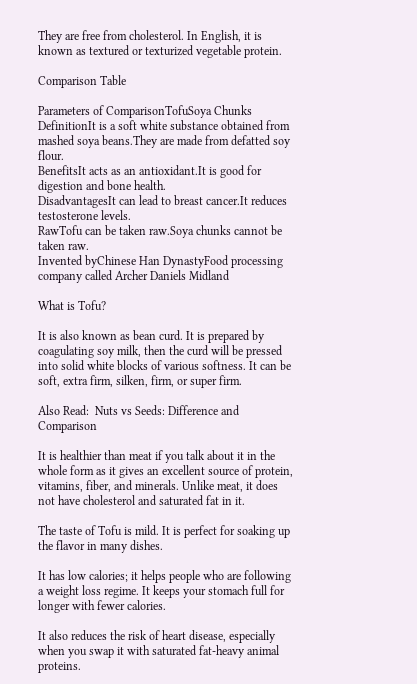They are free from cholesterol. In English, it is known as textured or texturized vegetable protein.

Comparison Table

Parameters of ComparisonTofuSoya Chunks
DefinitionIt is a soft white substance obtained from mashed soya beans.They are made from defatted soy flour.
BenefitsIt acts as an antioxidant.It is good for digestion and bone health.
DisadvantagesIt can lead to breast cancer.It reduces testosterone levels.
RawTofu can be taken raw.Soya chunks cannot be taken raw.
Invented byChinese Han DynastyFood processing company called Archer Daniels Midland

What is Tofu?

It is also known as bean curd. It is prepared by coagulating soy milk, then the curd will be pressed into solid white blocks of various softness. It can be soft, extra firm, silken, firm, or super firm.

Also Read:  Nuts vs Seeds: Difference and Comparison

It is healthier than meat if you talk about it in the whole form as it gives an excellent source of protein, vitamins, fiber, and minerals. Unlike meat, it does not have cholesterol and saturated fat in it.

The taste of Tofu is mild. It is perfect for soaking up the flavor in many dishes.

It has low calories; it helps people who are following a weight loss regime. It keeps your stomach full for longer with fewer calories.

It also reduces the risk of heart disease, especially when you swap it with saturated fat-heavy animal proteins.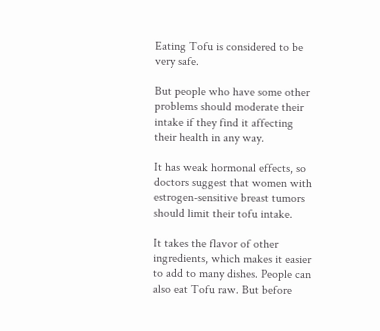Eating Tofu is considered to be very safe.

But people who have some other problems should moderate their intake if they find it affecting their health in any way.

It has weak hormonal effects, so doctors suggest that women with estrogen-sensitive breast tumors should limit their tofu intake.

It takes the flavor of other ingredients, which makes it easier to add to many dishes. People can also eat Tofu raw. But before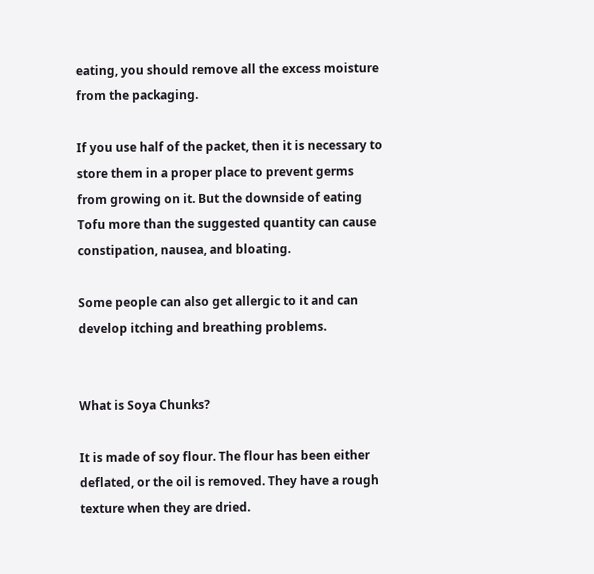eating, you should remove all the excess moisture from the packaging.

If you use half of the packet, then it is necessary to store them in a proper place to prevent germs from growing on it. But the downside of eating Tofu more than the suggested quantity can cause constipation, nausea, and bloating.

Some people can also get allergic to it and can develop itching and breathing problems.


What is Soya Chunks?

It is made of soy flour. The flour has been either deflated, or the oil is removed. They have a rough texture when they are dried.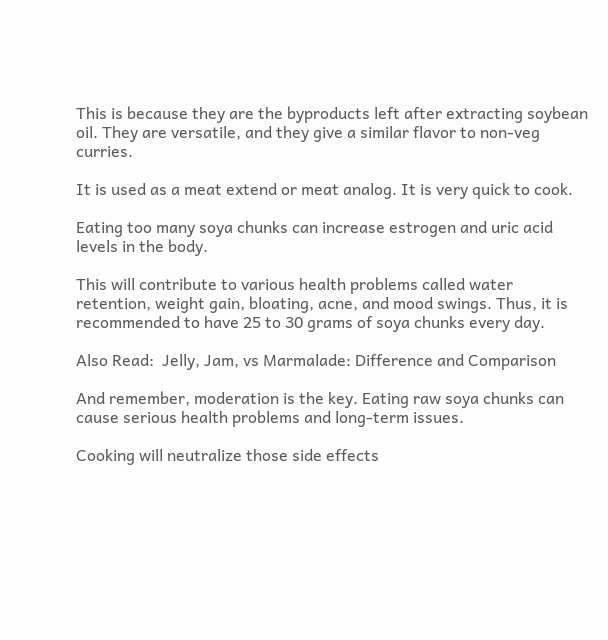This is because they are the byproducts left after extracting soybean oil. They are versatile, and they give a similar flavor to non-veg curries.

It is used as a meat extend or meat analog. It is very quick to cook.

Eating too many soya chunks can increase estrogen and uric acid levels in the body.

This will contribute to various health problems called water retention, weight gain, bloating, acne, and mood swings. Thus, it is recommended to have 25 to 30 grams of soya chunks every day.

Also Read:  Jelly, Jam, vs Marmalade: Difference and Comparison

And remember, moderation is the key. Eating raw soya chunks can cause serious health problems and long-term issues.

Cooking will neutralize those side effects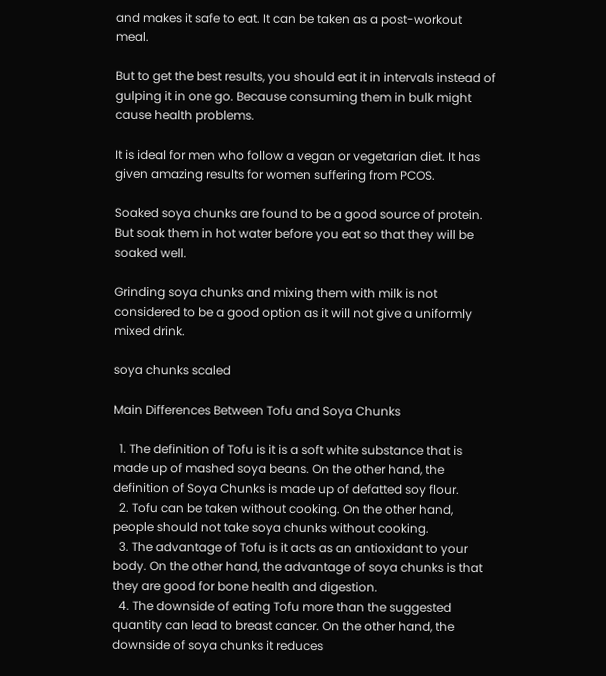and makes it safe to eat. It can be taken as a post-workout meal.

But to get the best results, you should eat it in intervals instead of gulping it in one go. Because consuming them in bulk might cause health problems.

It is ideal for men who follow a vegan or vegetarian diet. It has given amazing results for women suffering from PCOS.

Soaked soya chunks are found to be a good source of protein. But soak them in hot water before you eat so that they will be soaked well.

Grinding soya chunks and mixing them with milk is not considered to be a good option as it will not give a uniformly mixed drink.

soya chunks scaled

Main Differences Between Tofu and Soya Chunks

  1. The definition of Tofu is it is a soft white substance that is made up of mashed soya beans. On the other hand, the definition of Soya Chunks is made up of defatted soy flour.
  2. Tofu can be taken without cooking. On the other hand, people should not take soya chunks without cooking.
  3. The advantage of Tofu is it acts as an antioxidant to your body. On the other hand, the advantage of soya chunks is that they are good for bone health and digestion.
  4. The downside of eating Tofu more than the suggested quantity can lead to breast cancer. On the other hand, the downside of soya chunks it reduces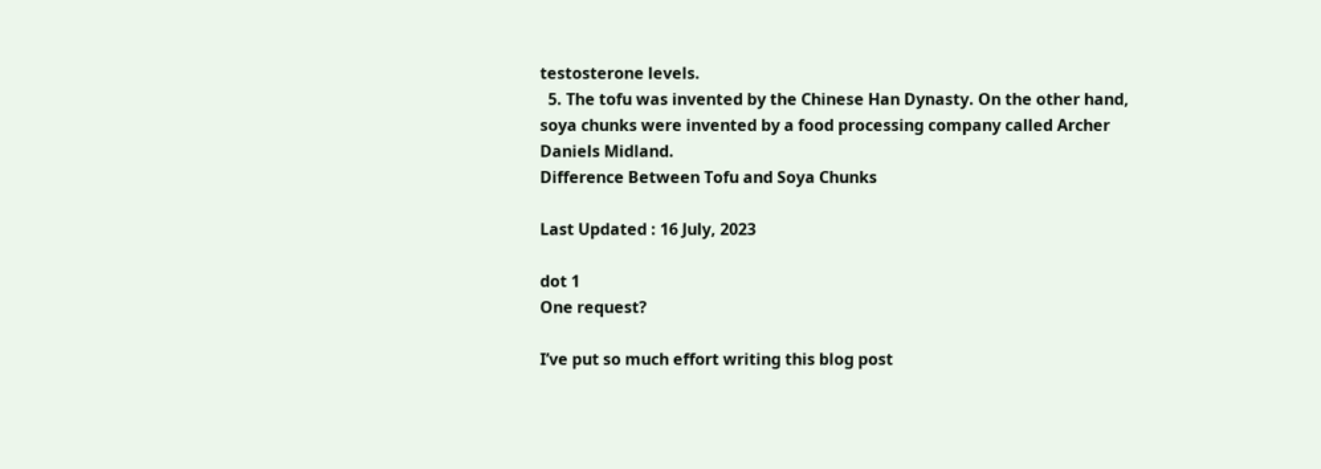testosterone levels.
  5. The tofu was invented by the Chinese Han Dynasty. On the other hand, soya chunks were invented by a food processing company called Archer Daniels Midland.
Difference Between Tofu and Soya Chunks

Last Updated : 16 July, 2023

dot 1
One request?

I’ve put so much effort writing this blog post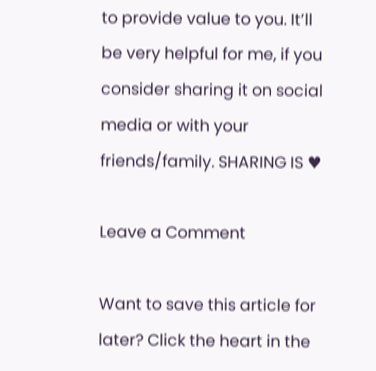to provide value to you. It’ll be very helpful for me, if you consider sharing it on social media or with your friends/family. SHARING IS ♥

Leave a Comment

Want to save this article for later? Click the heart in the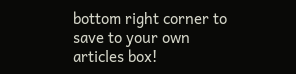bottom right corner to save to your own articles box!